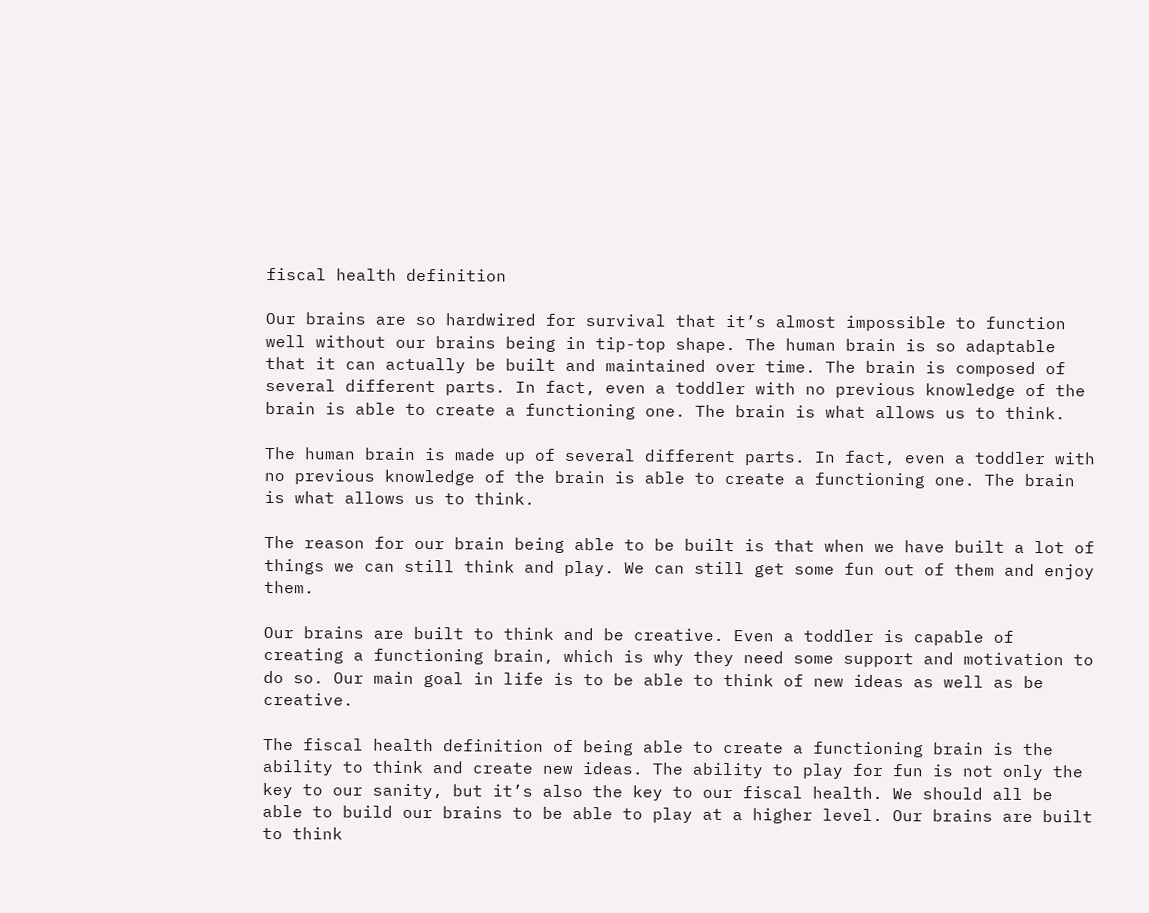fiscal health definition

Our brains are so hardwired for survival that it’s almost impossible to function well without our brains being in tip-top shape. The human brain is so adaptable that it can actually be built and maintained over time. The brain is composed of several different parts. In fact, even a toddler with no previous knowledge of the brain is able to create a functioning one. The brain is what allows us to think.

The human brain is made up of several different parts. In fact, even a toddler with no previous knowledge of the brain is able to create a functioning one. The brain is what allows us to think.

The reason for our brain being able to be built is that when we have built a lot of things we can still think and play. We can still get some fun out of them and enjoy them.

Our brains are built to think and be creative. Even a toddler is capable of creating a functioning brain, which is why they need some support and motivation to do so. Our main goal in life is to be able to think of new ideas as well as be creative.

The fiscal health definition of being able to create a functioning brain is the ability to think and create new ideas. The ability to play for fun is not only the key to our sanity, but it’s also the key to our fiscal health. We should all be able to build our brains to be able to play at a higher level. Our brains are built to think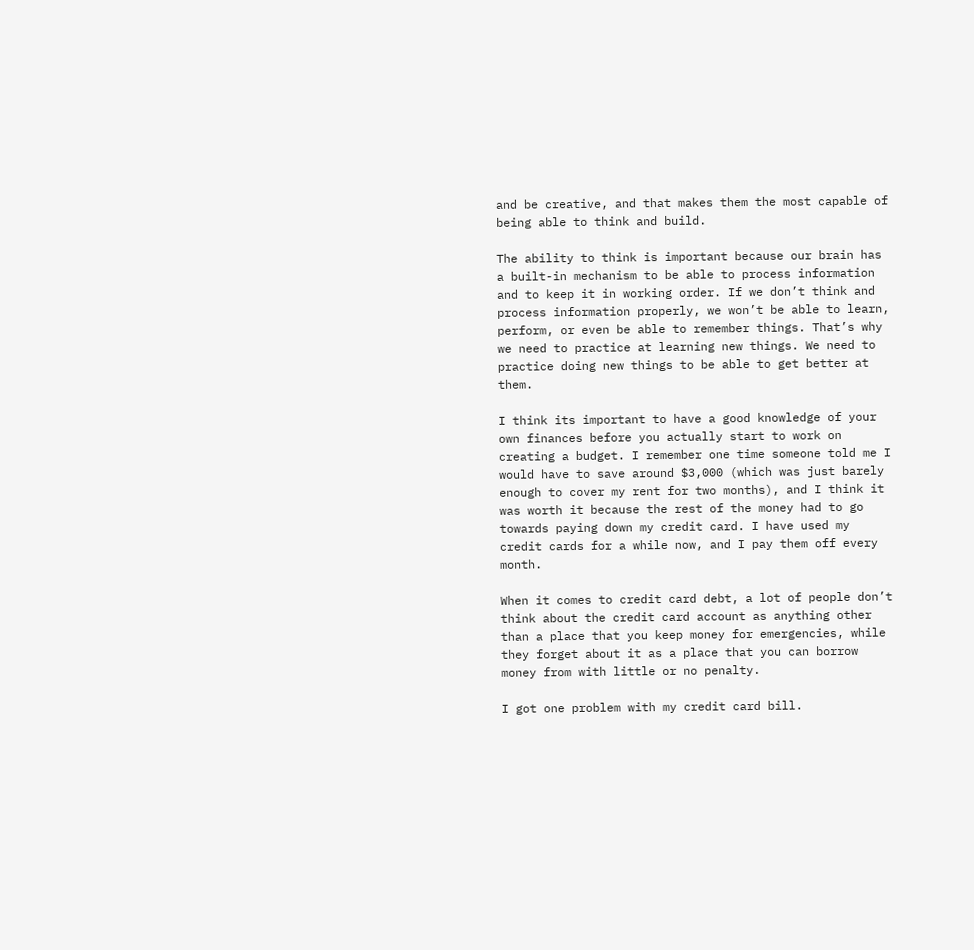and be creative, and that makes them the most capable of being able to think and build.

The ability to think is important because our brain has a built-in mechanism to be able to process information and to keep it in working order. If we don’t think and process information properly, we won’t be able to learn, perform, or even be able to remember things. That’s why we need to practice at learning new things. We need to practice doing new things to be able to get better at them.

I think its important to have a good knowledge of your own finances before you actually start to work on creating a budget. I remember one time someone told me I would have to save around $3,000 (which was just barely enough to cover my rent for two months), and I think it was worth it because the rest of the money had to go towards paying down my credit card. I have used my credit cards for a while now, and I pay them off every month.

When it comes to credit card debt, a lot of people don’t think about the credit card account as anything other than a place that you keep money for emergencies, while they forget about it as a place that you can borrow money from with little or no penalty.

I got one problem with my credit card bill.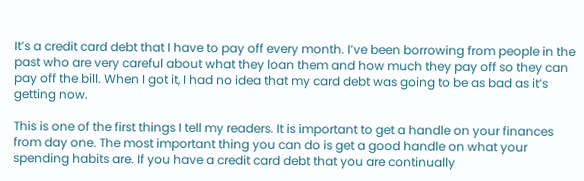It’s a credit card debt that I have to pay off every month. I’ve been borrowing from people in the past who are very careful about what they loan them and how much they pay off so they can pay off the bill. When I got it, I had no idea that my card debt was going to be as bad as it’s getting now.

This is one of the first things I tell my readers. It is important to get a handle on your finances from day one. The most important thing you can do is get a good handle on what your spending habits are. If you have a credit card debt that you are continually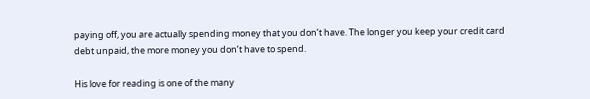paying off, you are actually spending money that you don’t have. The longer you keep your credit card debt unpaid, the more money you don’t have to spend.

His love for reading is one of the many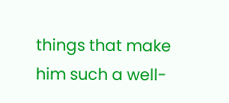things that make him such a well-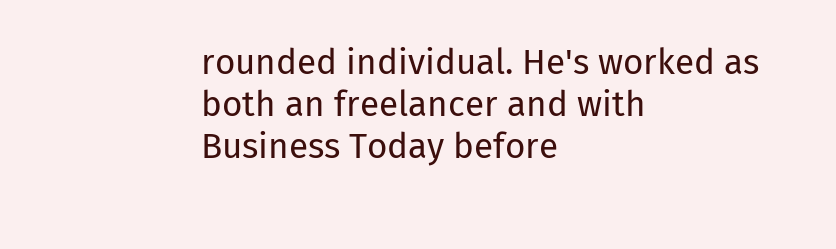rounded individual. He's worked as both an freelancer and with Business Today before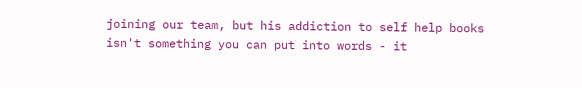joining our team, but his addiction to self help books isn't something you can put into words - it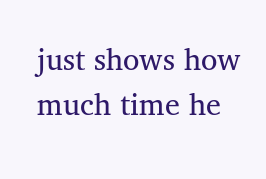just shows how much time he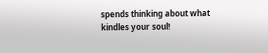spends thinking about what kindles your soul!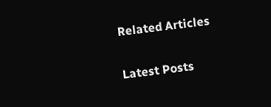Related Articles

Latest Posts